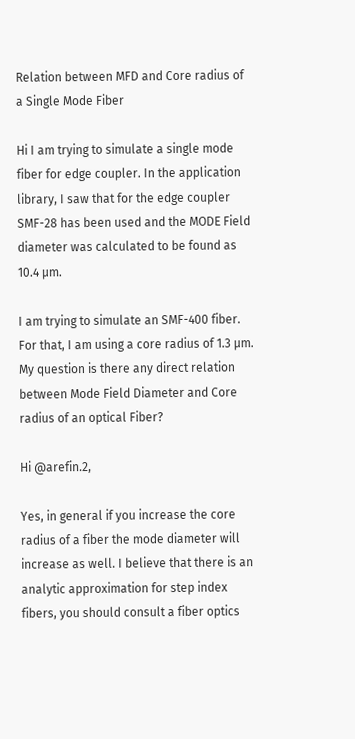Relation between MFD and Core radius of a Single Mode Fiber

Hi I am trying to simulate a single mode fiber for edge coupler. In the application library, I saw that for the edge coupler SMF-28 has been used and the MODE Field diameter was calculated to be found as 10.4 µm.

I am trying to simulate an SMF-400 fiber. For that, I am using a core radius of 1.3 µm. My question is there any direct relation between Mode Field Diameter and Core radius of an optical Fiber?

Hi @arefin.2,

Yes, in general if you increase the core radius of a fiber the mode diameter will increase as well. I believe that there is an analytic approximation for step index fibers, you should consult a fiber optics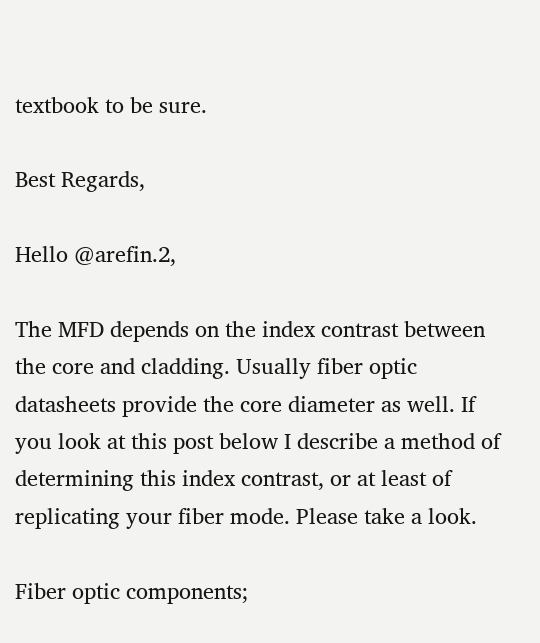textbook to be sure.

Best Regards,

Hello @arefin.2,

The MFD depends on the index contrast between the core and cladding. Usually fiber optic datasheets provide the core diameter as well. If you look at this post below I describe a method of determining this index contrast, or at least of replicating your fiber mode. Please take a look.

Fiber optic components;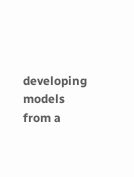developing models from a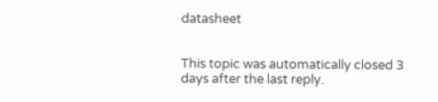datasheet


This topic was automatically closed 3 days after the last reply.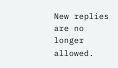New replies are no longer allowed.